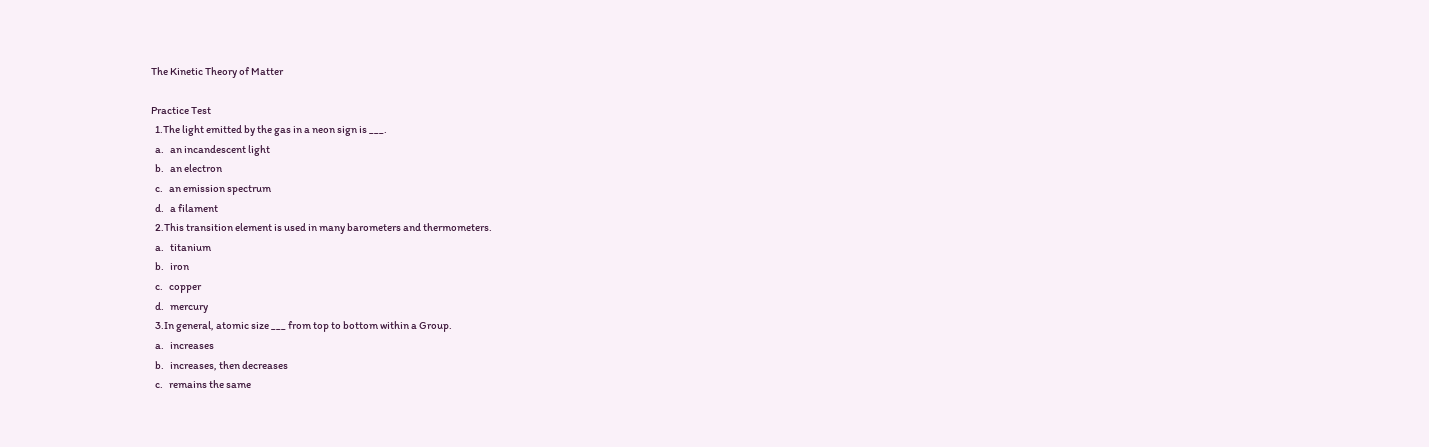The Kinetic Theory of Matter

Practice Test
  1.The light emitted by the gas in a neon sign is ___.
  a.   an incandescent light
  b.   an electron
  c.   an emission spectrum
  d.   a filament
  2.This transition element is used in many barometers and thermometers.
  a.   titanium
  b.   iron
  c.   copper
  d.   mercury
  3.In general, atomic size ___ from top to bottom within a Group.
  a.   increases
  b.   increases, then decreases
  c.   remains the same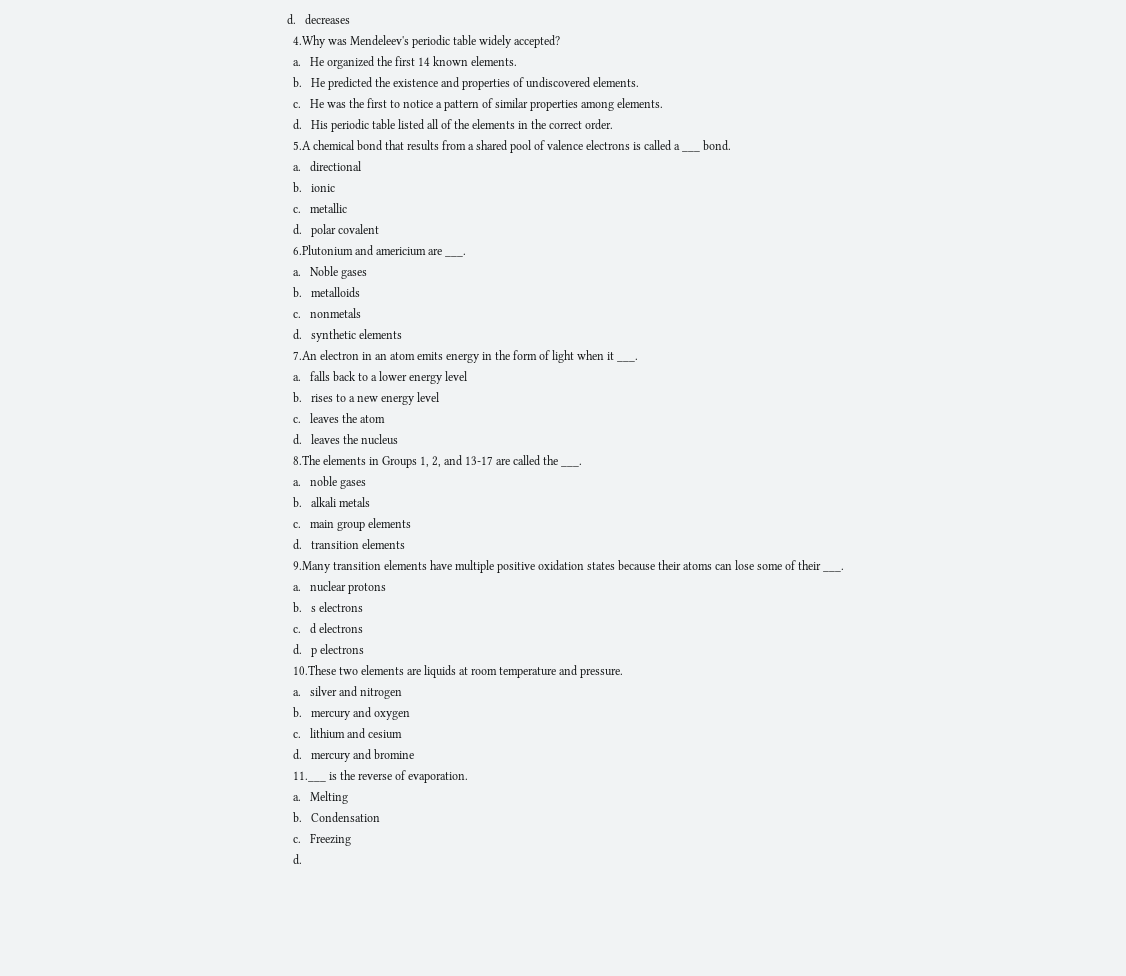d.   decreases
  4.Why was Mendeleev's periodic table widely accepted?
  a.   He organized the first 14 known elements.
  b.   He predicted the existence and properties of undiscovered elements.
  c.   He was the first to notice a pattern of similar properties among elements.
  d.   His periodic table listed all of the elements in the correct order.
  5.A chemical bond that results from a shared pool of valence electrons is called a ___ bond.
  a.   directional
  b.   ionic
  c.   metallic
  d.   polar covalent
  6.Plutonium and americium are ___.
  a.   Noble gases
  b.   metalloids
  c.   nonmetals
  d.   synthetic elements
  7.An electron in an atom emits energy in the form of light when it ___.
  a.   falls back to a lower energy level
  b.   rises to a new energy level
  c.   leaves the atom
  d.   leaves the nucleus
  8.The elements in Groups 1, 2, and 13-17 are called the ___.
  a.   noble gases
  b.   alkali metals
  c.   main group elements
  d.   transition elements
  9.Many transition elements have multiple positive oxidation states because their atoms can lose some of their ___.
  a.   nuclear protons
  b.   s electrons
  c.   d electrons
  d.   p electrons
  10.These two elements are liquids at room temperature and pressure.
  a.   silver and nitrogen
  b.   mercury and oxygen
  c.   lithium and cesium
  d.   mercury and bromine
  11.___ is the reverse of evaporation.
  a.   Melting
  b.   Condensation
  c.   Freezing
  d.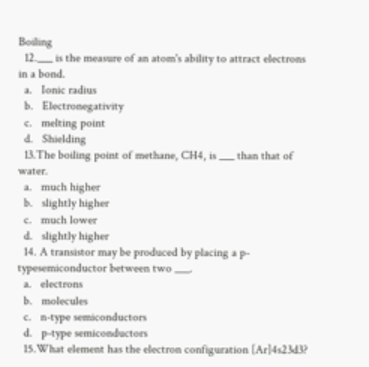Boiling
  12.___ is the measure of an atom's ability to attract electrons in a bond.
  a.   Ionic radius
  b.   Electronegativity
  c.   melting point
  d.   Shielding
  13.The boiling point of methane, CH4, is ___ than that of water.
  a.   much higher
  b.   slightly higher
  c.   much lower
  d.   slightly higher
  14. A transistor may be produced by placing a p-typesemiconductor between two ___.
  a.   electrons
  b.   molecules
  c.   n-type semiconductors
  d.   p-type semiconductors
  15.What element has the electron configuration [Ar]4s23d3?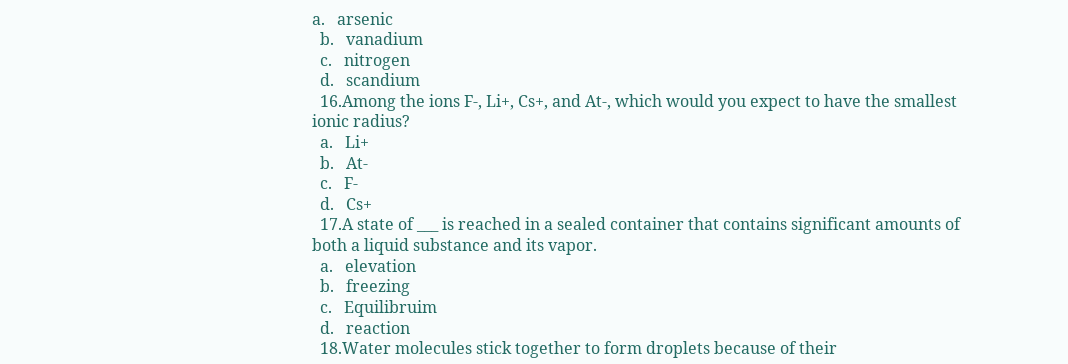a.   arsenic
  b.   vanadium
  c.   nitrogen
  d.   scandium
  16.Among the ions F-, Li+, Cs+, and At-, which would you expect to have the smallest ionic radius?
  a.   Li+
  b.   At-
  c.   F-
  d.   Cs+
  17.A state of ___ is reached in a sealed container that contains significant amounts of both a liquid substance and its vapor.
  a.   elevation
  b.   freezing
  c.   Equilibruim
  d.   reaction
  18.Water molecules stick together to form droplets because of their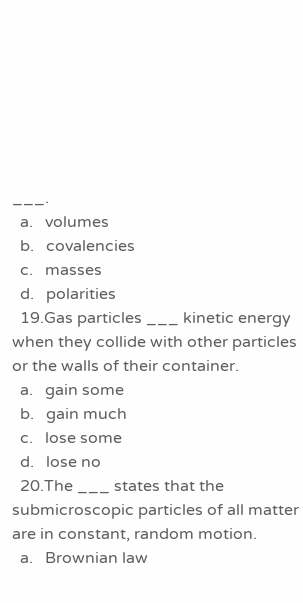___.
  a.   volumes
  b.   covalencies
  c.   masses
  d.   polarities
  19.Gas particles ___ kinetic energy when they collide with other particles or the walls of their container.
  a.   gain some
  b.   gain much
  c.   lose some
  d.   lose no
  20.The ___ states that the submicroscopic particles of all matter are in constant, random motion.
  a.   Brownian law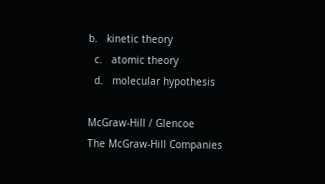b.   kinetic theory
  c.   atomic theory
  d.   molecular hypothesis

McGraw-Hill / Glencoe
The McGraw-Hill Companies